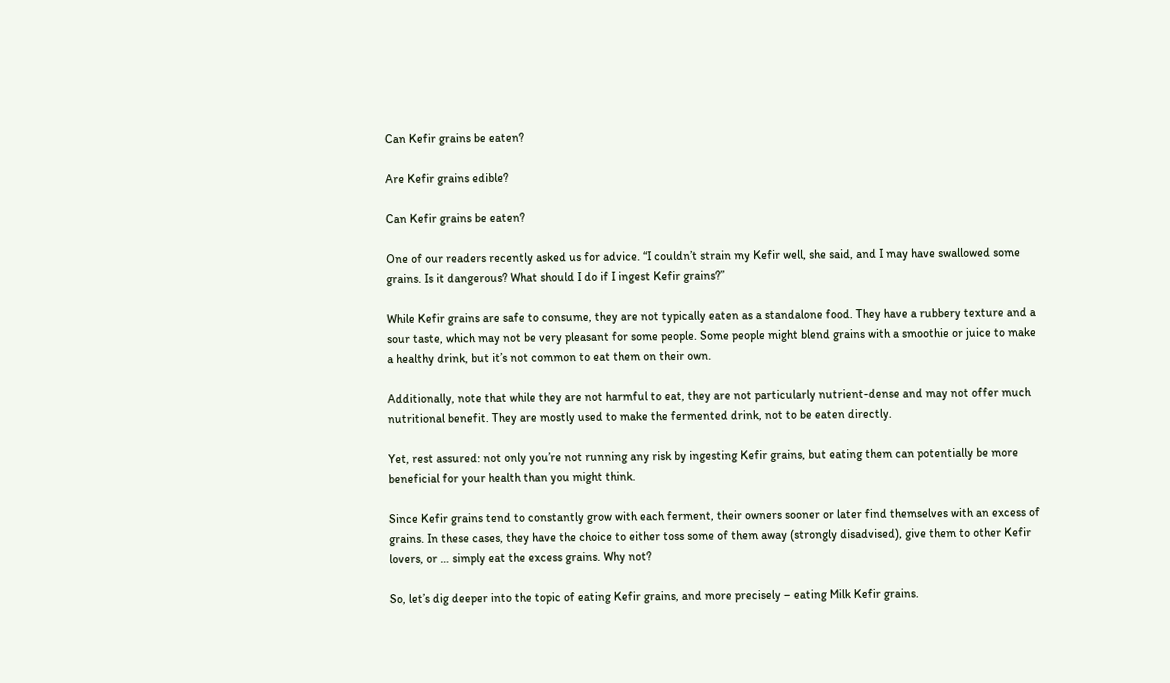Can Kefir grains be eaten?

Are Kefir grains edible?

Can Kefir grains be eaten?

One of our readers recently asked us for advice. “I couldn’t strain my Kefir well, she said, and I may have swallowed some grains. Is it dangerous? What should I do if I ingest Kefir grains?”

While Kefir grains are safe to consume, they are not typically eaten as a standalone food. They have a rubbery texture and a sour taste, which may not be very pleasant for some people. Some people might blend grains with a smoothie or juice to make a healthy drink, but it’s not common to eat them on their own.

Additionally, note that while they are not harmful to eat, they are not particularly nutrient-dense and may not offer much nutritional benefit. They are mostly used to make the fermented drink, not to be eaten directly.

Yet, rest assured: not only you’re not running any risk by ingesting Kefir grains, but eating them can potentially be more beneficial for your health than you might think.

Since Kefir grains tend to constantly grow with each ferment, their owners sooner or later find themselves with an excess of grains. In these cases, they have the choice to either toss some of them away (strongly disadvised), give them to other Kefir lovers, or … simply eat the excess grains. Why not?

So, let’s dig deeper into the topic of eating Kefir grains, and more precisely – eating Milk Kefir grains.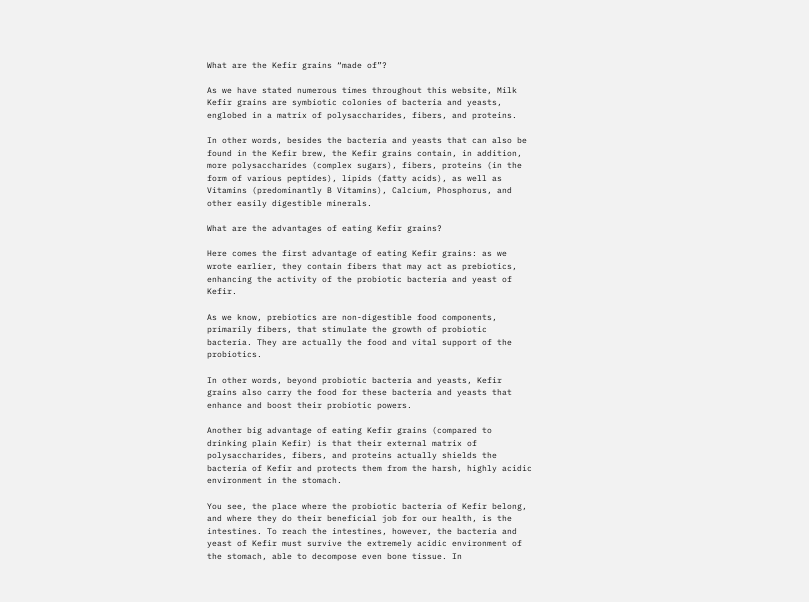What are the Kefir grains “made of”?

As we have stated numerous times throughout this website, Milk Kefir grains are symbiotic colonies of bacteria and yeasts, englobed in a matrix of polysaccharides, fibers, and proteins.

In other words, besides the bacteria and yeasts that can also be found in the Kefir brew, the Kefir grains contain, in addition, more polysaccharides (complex sugars), fibers, proteins (in the form of various peptides), lipids (fatty acids), as well as Vitamins (predominantly B Vitamins), Calcium, Phosphorus, and other easily digestible minerals.

What are the advantages of eating Kefir grains?

Here comes the first advantage of eating Kefir grains: as we wrote earlier, they contain fibers that may act as prebiotics, enhancing the activity of the probiotic bacteria and yeast of Kefir.

As we know, prebiotics are non-digestible food components, primarily fibers, that stimulate the growth of probiotic bacteria. They are actually the food and vital support of the probiotics.

In other words, beyond probiotic bacteria and yeasts, Kefir grains also carry the food for these bacteria and yeasts that enhance and boost their probiotic powers.

Another big advantage of eating Kefir grains (compared to drinking plain Kefir) is that their external matrix of polysaccharides, fibers, and proteins actually shields the bacteria of Kefir and protects them from the harsh, highly acidic environment in the stomach.

You see, the place where the probiotic bacteria of Kefir belong, and where they do their beneficial job for our health, is the intestines. To reach the intestines, however, the bacteria and yeast of Kefir must survive the extremely acidic environment of the stomach, able to decompose even bone tissue. In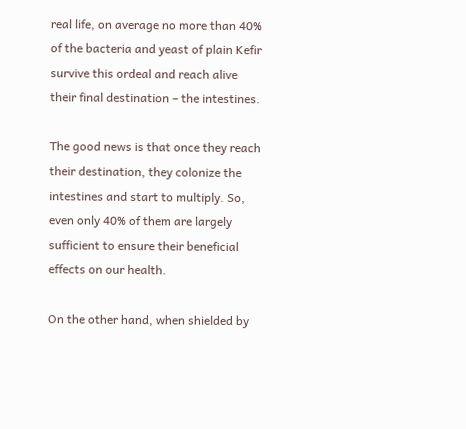real life, on average no more than 40% of the bacteria and yeast of plain Kefir survive this ordeal and reach alive their final destination – the intestines.

The good news is that once they reach their destination, they colonize the intestines and start to multiply. So, even only 40% of them are largely sufficient to ensure their beneficial effects on our health.

On the other hand, when shielded by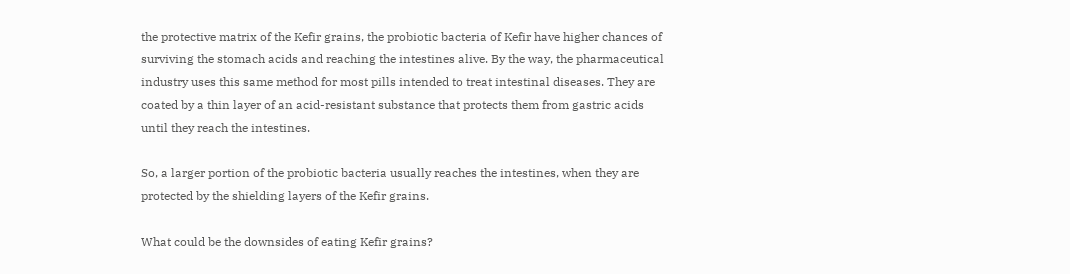the protective matrix of the Kefir grains, the probiotic bacteria of Kefir have higher chances of surviving the stomach acids and reaching the intestines alive. By the way, the pharmaceutical industry uses this same method for most pills intended to treat intestinal diseases. They are coated by a thin layer of an acid-resistant substance that protects them from gastric acids until they reach the intestines.

So, a larger portion of the probiotic bacteria usually reaches the intestines, when they are protected by the shielding layers of the Kefir grains.

What could be the downsides of eating Kefir grains?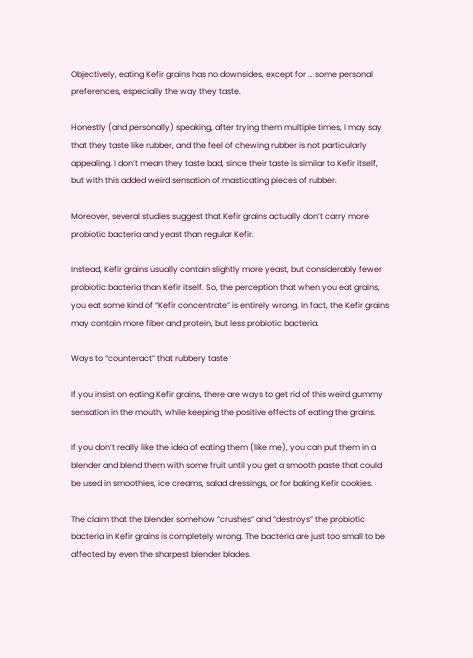Objectively, eating Kefir grains has no downsides, except for … some personal preferences, especially the way they taste.

Honestly (and personally) speaking, after trying them multiple times, I may say that they taste like rubber, and the feel of chewing rubber is not particularly appealing. I don’t mean they taste bad, since their taste is similar to Kefir itself, but with this added weird sensation of masticating pieces of rubber.

Moreover, several studies suggest that Kefir grains actually don’t carry more probiotic bacteria and yeast than regular Kefir.

Instead, Kefir grains usually contain slightly more yeast, but considerably fewer probiotic bacteria than Kefir itself. So, the perception that when you eat grains, you eat some kind of “Kefir concentrate” is entirely wrong. In fact, the Kefir grains may contain more fiber and protein, but less probiotic bacteria.

Ways to “counteract” that rubbery taste

If you insist on eating Kefir grains, there are ways to get rid of this weird gummy sensation in the mouth, while keeping the positive effects of eating the grains.

If you don’t really like the idea of eating them (like me), you can put them in a blender and blend them with some fruit until you get a smooth paste that could be used in smoothies, ice creams, salad dressings, or for baking Kefir cookies.

The claim that the blender somehow “crushes” and “destroys” the probiotic bacteria in Kefir grains is completely wrong. The bacteria are just too small to be affected by even the sharpest blender blades.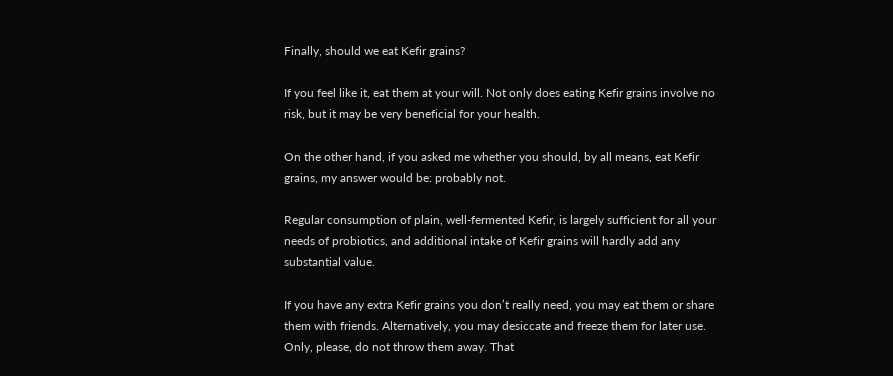Finally, should we eat Kefir grains?

If you feel like it, eat them at your will. Not only does eating Kefir grains involve no risk, but it may be very beneficial for your health.

On the other hand, if you asked me whether you should, by all means, eat Kefir grains, my answer would be: probably not.

Regular consumption of plain, well-fermented Kefir, is largely sufficient for all your needs of probiotics, and additional intake of Kefir grains will hardly add any substantial value.

If you have any extra Kefir grains you don’t really need, you may eat them or share them with friends. Alternatively, you may desiccate and freeze them for later use. Only, please, do not throw them away. That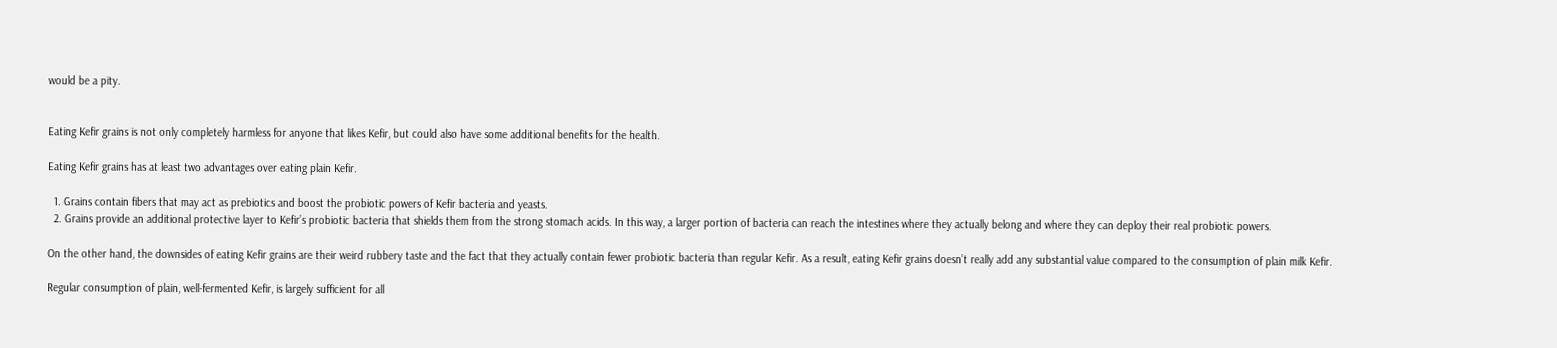would be a pity.


Eating Kefir grains is not only completely harmless for anyone that likes Kefir, but could also have some additional benefits for the health.

Eating Kefir grains has at least two advantages over eating plain Kefir.

  1. Grains contain fibers that may act as prebiotics and boost the probiotic powers of Kefir bacteria and yeasts.
  2. Grains provide an additional protective layer to Kefir’s probiotic bacteria that shields them from the strong stomach acids. In this way, a larger portion of bacteria can reach the intestines where they actually belong and where they can deploy their real probiotic powers.

On the other hand, the downsides of eating Kefir grains are their weird rubbery taste and the fact that they actually contain fewer probiotic bacteria than regular Kefir. As a result, eating Kefir grains doesn’t really add any substantial value compared to the consumption of plain milk Kefir.

Regular consumption of plain, well-fermented Kefir, is largely sufficient for all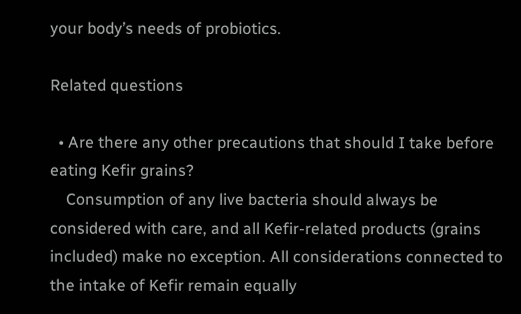your body’s needs of probiotics.

Related questions

  • Are there any other precautions that should I take before eating Kefir grains?
    Consumption of any live bacteria should always be considered with care, and all Kefir-related products (grains included) make no exception. All considerations connected to the intake of Kefir remain equally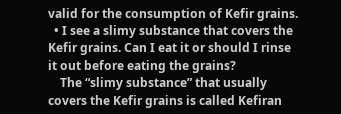valid for the consumption of Kefir grains.
  • I see a slimy substance that covers the Kefir grains. Can I eat it or should I rinse it out before eating the grains?
    The “slimy substance” that usually covers the Kefir grains is called Kefiran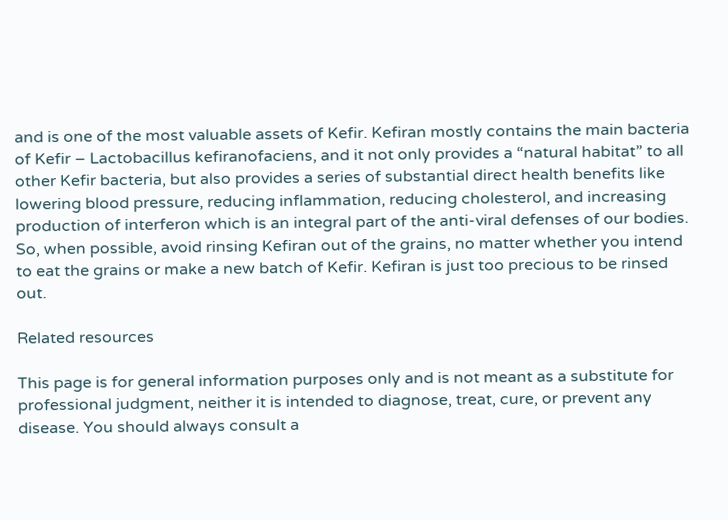and is one of the most valuable assets of Kefir. Kefiran mostly contains the main bacteria of Kefir – Lactobacillus kefiranofaciens, and it not only provides a “natural habitat” to all other Kefir bacteria, but also provides a series of substantial direct health benefits like lowering blood pressure, reducing inflammation, reducing cholesterol, and increasing production of interferon which is an integral part of the anti-viral defenses of our bodies. So, when possible, avoid rinsing Kefiran out of the grains, no matter whether you intend to eat the grains or make a new batch of Kefir. Kefiran is just too precious to be rinsed out.

Related resources

This page is for general information purposes only and is not meant as a substitute for professional judgment, neither it is intended to diagnose, treat, cure, or prevent any disease. You should always consult a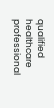qualified healthcare professional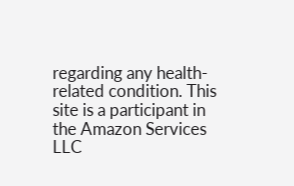regarding any health-related condition. This site is a participant in the Amazon Services LLC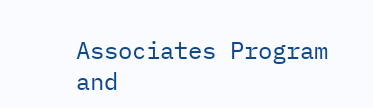Associates Program and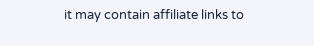it may contain affiliate links to